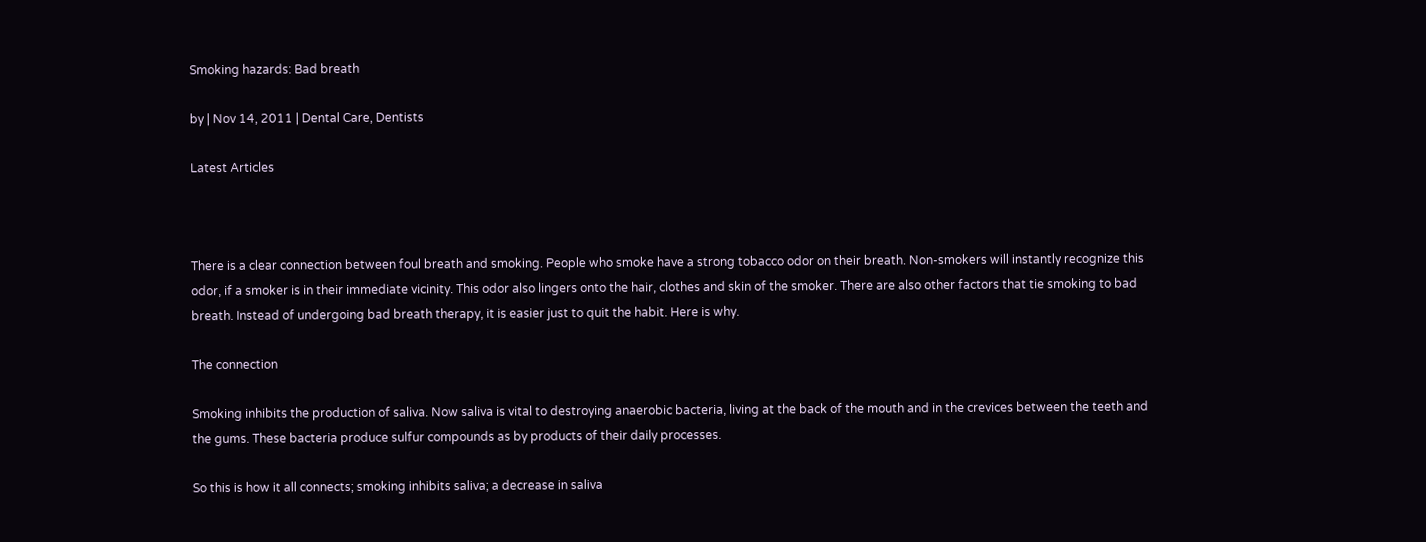Smoking hazards: Bad breath

by | Nov 14, 2011 | Dental Care, Dentists

Latest Articles



There is a clear connection between foul breath and smoking. People who smoke have a strong tobacco odor on their breath. Non-smokers will instantly recognize this odor, if a smoker is in their immediate vicinity. This odor also lingers onto the hair, clothes and skin of the smoker. There are also other factors that tie smoking to bad breath. Instead of undergoing bad breath therapy, it is easier just to quit the habit. Here is why.

The connection

Smoking inhibits the production of saliva. Now saliva is vital to destroying anaerobic bacteria, living at the back of the mouth and in the crevices between the teeth and the gums. These bacteria produce sulfur compounds as by products of their daily processes.

So this is how it all connects; smoking inhibits saliva; a decrease in saliva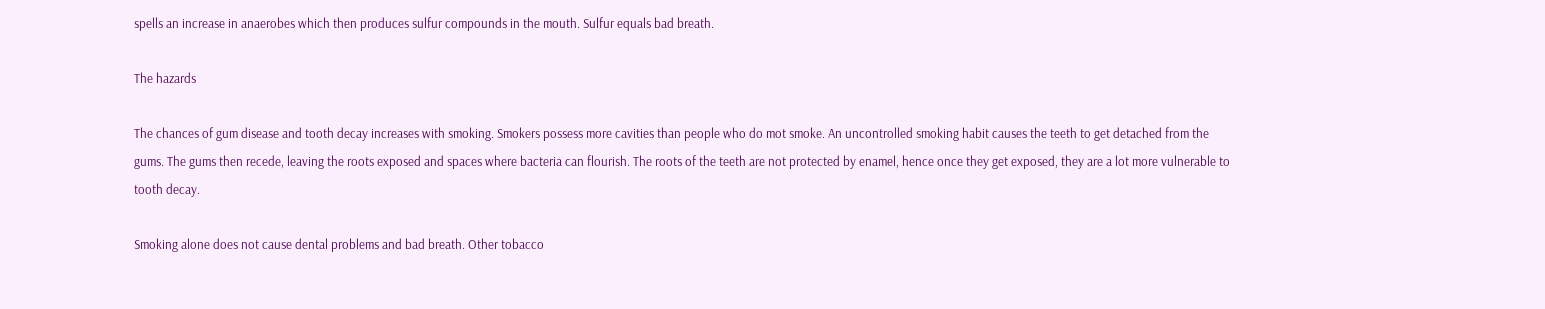spells an increase in anaerobes which then produces sulfur compounds in the mouth. Sulfur equals bad breath.

The hazards

The chances of gum disease and tooth decay increases with smoking. Smokers possess more cavities than people who do mot smoke. An uncontrolled smoking habit causes the teeth to get detached from the gums. The gums then recede, leaving the roots exposed and spaces where bacteria can flourish. The roots of the teeth are not protected by enamel, hence once they get exposed, they are a lot more vulnerable to tooth decay.

Smoking alone does not cause dental problems and bad breath. Other tobacco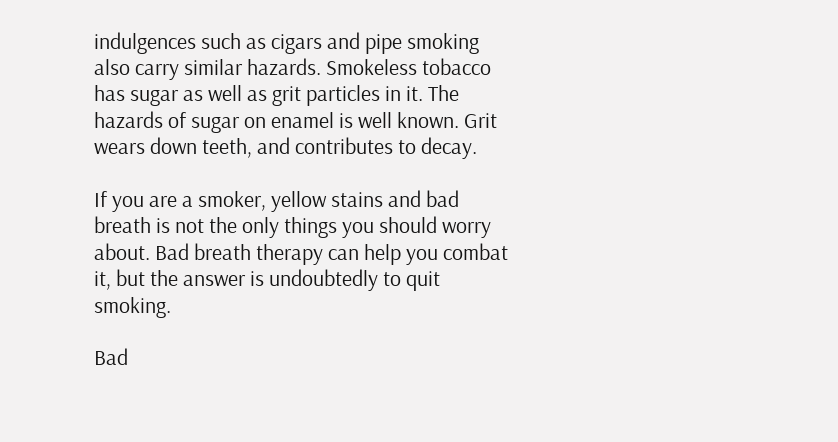indulgences such as cigars and pipe smoking also carry similar hazards. Smokeless tobacco has sugar as well as grit particles in it. The hazards of sugar on enamel is well known. Grit wears down teeth, and contributes to decay.

If you are a smoker, yellow stains and bad breath is not the only things you should worry about. Bad breath therapy can help you combat it, but the answer is undoubtedly to quit smoking.

Bad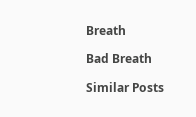Breath

Bad Breath

Similar Posts